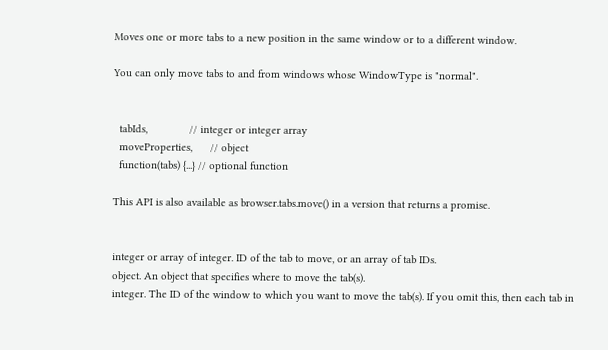Moves one or more tabs to a new position in the same window or to a different window.

You can only move tabs to and from windows whose WindowType is "normal".


  tabIds,              // integer or integer array
  moveProperties,      // object
  function(tabs) {...} // optional function

This API is also available as browser.tabs.move() in a version that returns a promise.


integer or array of integer. ID of the tab to move, or an array of tab IDs.
object. An object that specifies where to move the tab(s).
integer. The ID of the window to which you want to move the tab(s). If you omit this, then each tab in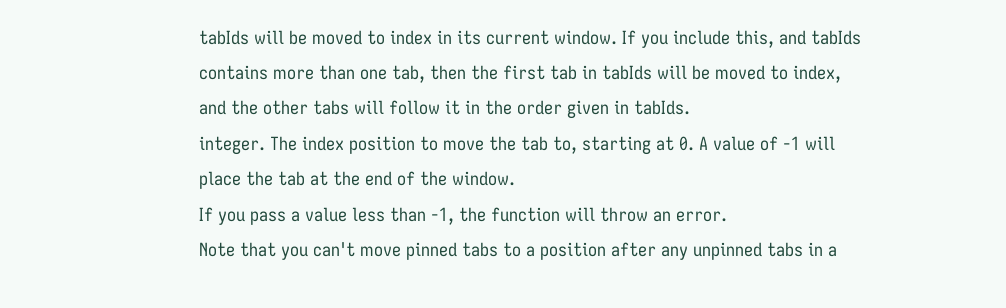tabIds will be moved to index in its current window. If you include this, and tabIds contains more than one tab, then the first tab in tabIds will be moved to index, and the other tabs will follow it in the order given in tabIds.
integer. The index position to move the tab to, starting at 0. A value of -1 will place the tab at the end of the window.
If you pass a value less than -1, the function will throw an error.
Note that you can't move pinned tabs to a position after any unpinned tabs in a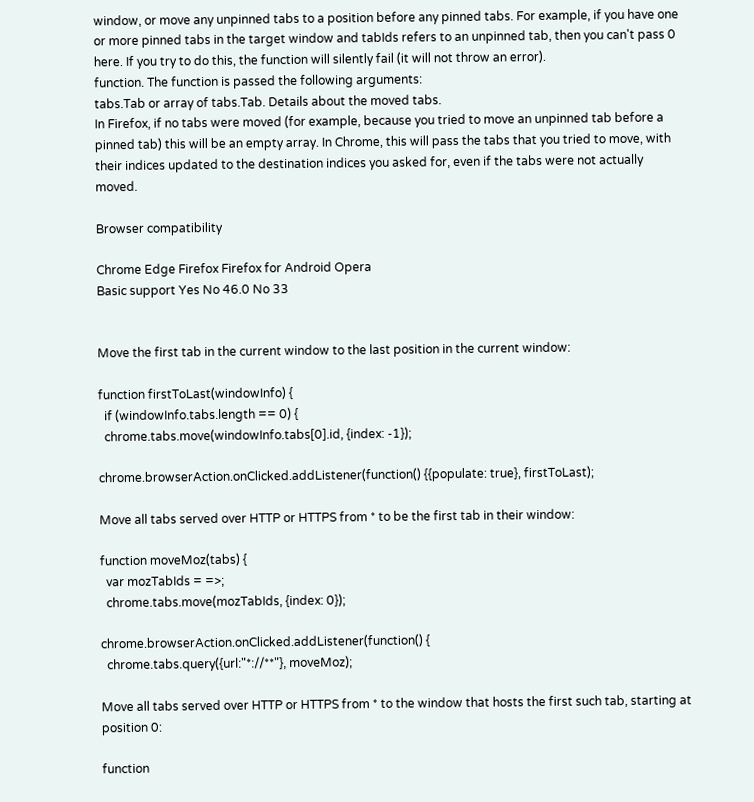window, or move any unpinned tabs to a position before any pinned tabs. For example, if you have one or more pinned tabs in the target window and tabIds refers to an unpinned tab, then you can't pass 0 here. If you try to do this, the function will silently fail (it will not throw an error).
function. The function is passed the following arguments:
tabs.Tab or array of tabs.Tab. Details about the moved tabs.
In Firefox, if no tabs were moved (for example, because you tried to move an unpinned tab before a pinned tab) this will be an empty array. In Chrome, this will pass the tabs that you tried to move, with their indices updated to the destination indices you asked for, even if the tabs were not actually moved.

Browser compatibility

Chrome Edge Firefox Firefox for Android Opera
Basic support Yes No 46.0 No 33


Move the first tab in the current window to the last position in the current window:

function firstToLast(windowInfo) {
  if (windowInfo.tabs.length == 0) {
  chrome.tabs.move(windowInfo.tabs[0].id, {index: -1});

chrome.browserAction.onClicked.addListener(function() {{populate: true}, firstToLast);

Move all tabs served over HTTP or HTTPS from * to be the first tab in their window:

function moveMoz(tabs) {
  var mozTabIds = =>;
  chrome.tabs.move(mozTabIds, {index: 0});

chrome.browserAction.onClicked.addListener(function() {
  chrome.tabs.query({url:"*://**"}, moveMoz);

Move all tabs served over HTTP or HTTPS from * to the window that hosts the first such tab, starting at position 0:

function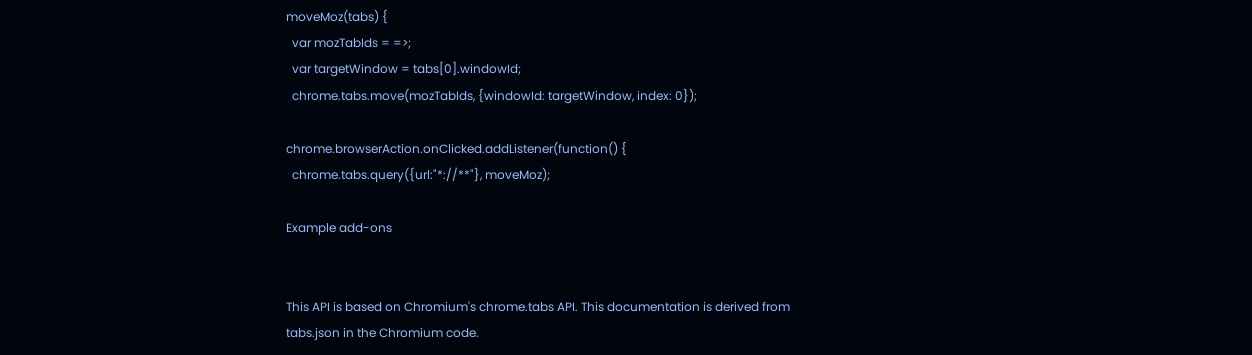moveMoz(tabs) {
  var mozTabIds = =>;
  var targetWindow = tabs[0].windowId;
  chrome.tabs.move(mozTabIds, {windowId: targetWindow, index: 0});

chrome.browserAction.onClicked.addListener(function() {
  chrome.tabs.query({url:"*://**"}, moveMoz);

Example add-ons


This API is based on Chromium's chrome.tabs API. This documentation is derived from tabs.json in the Chromium code.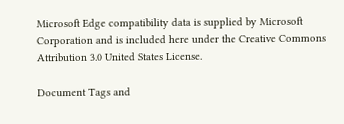Microsoft Edge compatibility data is supplied by Microsoft Corporation and is included here under the Creative Commons Attribution 3.0 United States License.

Document Tags and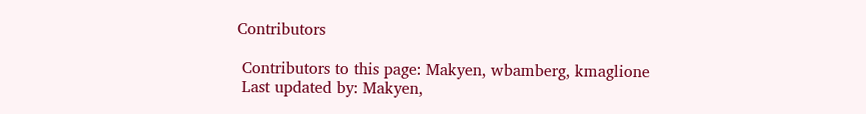Contributors

 Contributors to this page: Makyen, wbamberg, kmaglione
 Last updated by: Makyen,